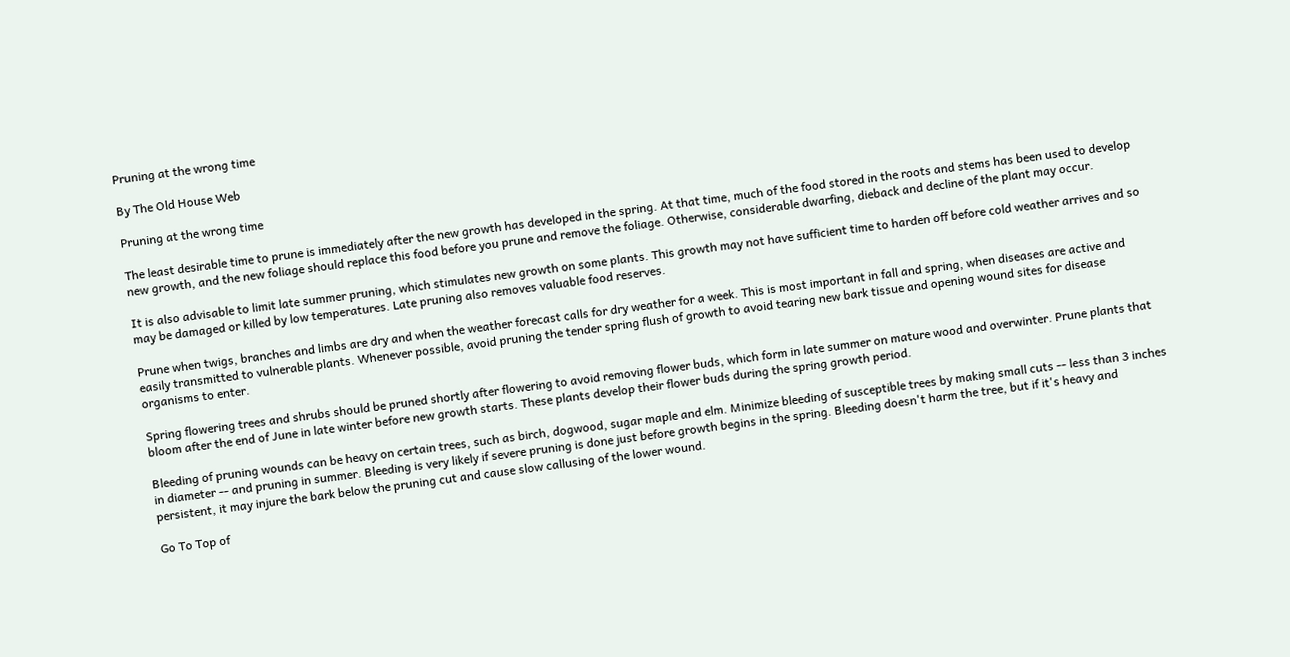Pruning at the wrong time

By The Old House Web

Pruning at the wrong time

The least desirable time to prune is immediately after the new growth has developed in the spring. At that time, much of the food stored in the roots and stems has been used to develop new growth, and the new foliage should replace this food before you prune and remove the foliage. Otherwise, considerable dwarfing, dieback and decline of the plant may occur.

It is also advisable to limit late summer pruning, which stimulates new growth on some plants. This growth may not have sufficient time to harden off before cold weather arrives and so may be damaged or killed by low temperatures. Late pruning also removes valuable food reserves.

Prune when twigs, branches and limbs are dry and when the weather forecast calls for dry weather for a week. This is most important in fall and spring, when diseases are active and easily transmitted to vulnerable plants. Whenever possible, avoid pruning the tender spring flush of growth to avoid tearing new bark tissue and opening wound sites for disease organisms to enter.

Spring flowering trees and shrubs should be pruned shortly after flowering to avoid removing flower buds, which form in late summer on mature wood and overwinter. Prune plants that bloom after the end of June in late winter before new growth starts. These plants develop their flower buds during the spring growth period.

Bleeding of pruning wounds can be heavy on certain trees, such as birch, dogwood, sugar maple and elm. Minimize bleeding of susceptible trees by making small cuts -- less than 3 inches in diameter -- and pruning in summer. Bleeding is very likely if severe pruning is done just before growth begins in the spring. Bleeding doesn't harm the tree, but if it's heavy and persistent, it may injure the bark below the pruning cut and cause slow callusing of the lower wound.

Go To Top of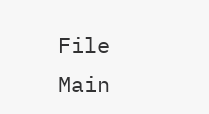File               Main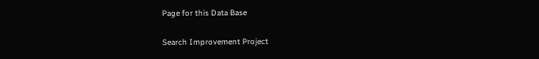Page for this Data Base

Search Improvement Project